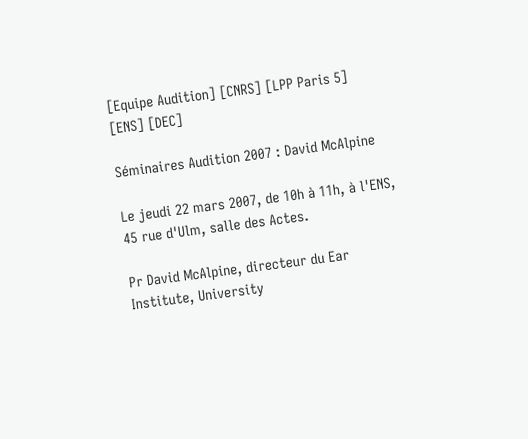[Equipe Audition] [CNRS] [LPP Paris 5] [ENS] [DEC]

Séminaires Audition 2007 : David McAlpine

Le jeudi 22 mars 2007, de 10h à 11h, à l'ENS, 45 rue d'Ulm, salle des Actes.

Pr David McAlpine, directeur du Ear Institute, University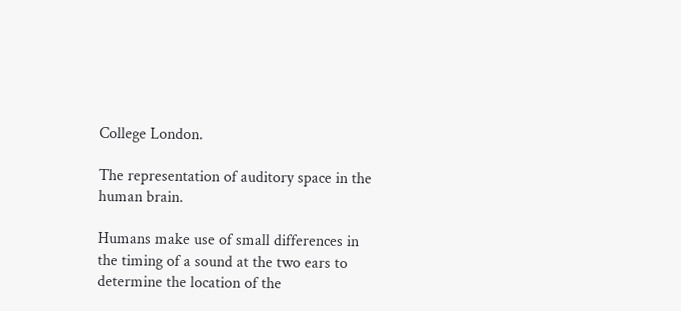College London.

The representation of auditory space in the human brain.

Humans make use of small differences in the timing of a sound at the two ears to determine the location of the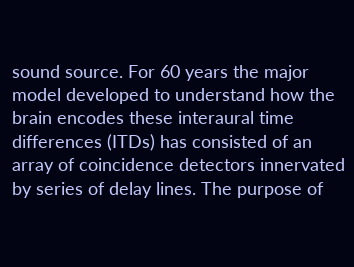sound source. For 60 years the major model developed to understand how the brain encodes these interaural time differences (ITDs) has consisted of an array of coincidence detectors innervated by series of delay lines. The purpose of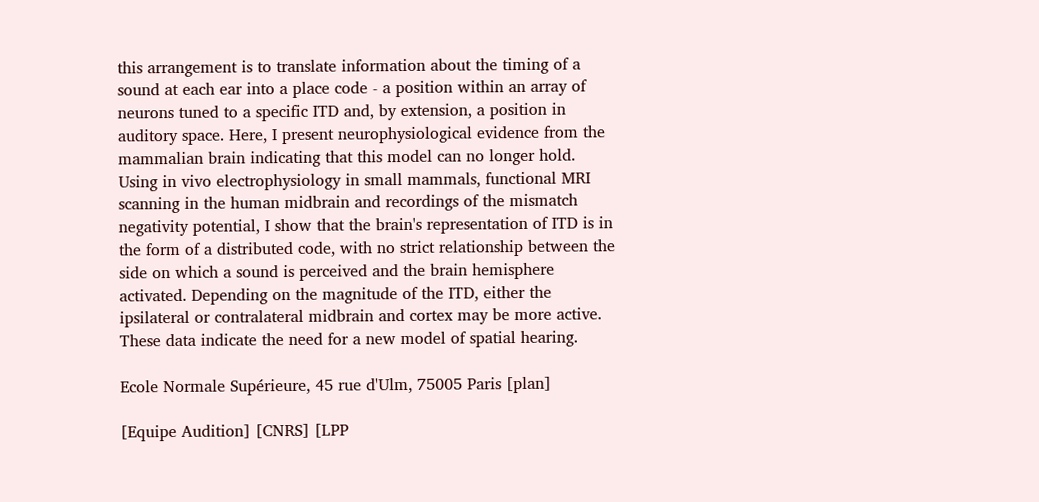this arrangement is to translate information about the timing of a sound at each ear into a place code - a position within an array of neurons tuned to a specific ITD and, by extension, a position in auditory space. Here, I present neurophysiological evidence from the mammalian brain indicating that this model can no longer hold. Using in vivo electrophysiology in small mammals, functional MRI scanning in the human midbrain and recordings of the mismatch negativity potential, I show that the brain's representation of ITD is in the form of a distributed code, with no strict relationship between the side on which a sound is perceived and the brain hemisphere activated. Depending on the magnitude of the ITD, either the ipsilateral or contralateral midbrain and cortex may be more active. These data indicate the need for a new model of spatial hearing.

Ecole Normale Supérieure, 45 rue d'Ulm, 75005 Paris [plan]

[Equipe Audition] [CNRS] [LPP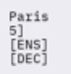Paris 5] [ENS] [DEC]